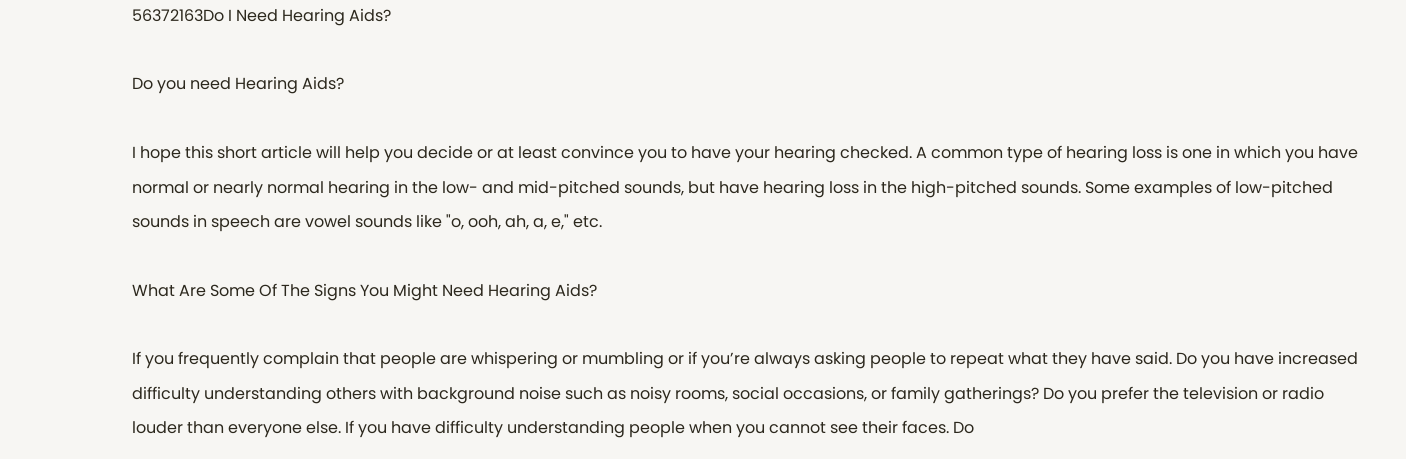56372163Do I Need Hearing Aids?

Do you need Hearing Aids?

I hope this short article will help you decide or at least convince you to have your hearing checked. A common type of hearing loss is one in which you have normal or nearly normal hearing in the low- and mid-pitched sounds, but have hearing loss in the high-pitched sounds. Some examples of low-pitched sounds in speech are vowel sounds like "o, ooh, ah, a, e," etc.

What Are Some Of The Signs You Might Need Hearing Aids?

If you frequently complain that people are whispering or mumbling or if you’re always asking people to repeat what they have said. Do you have increased difficulty understanding others with background noise such as noisy rooms, social occasions, or family gatherings? Do you prefer the television or radio louder than everyone else. If you have difficulty understanding people when you cannot see their faces. Do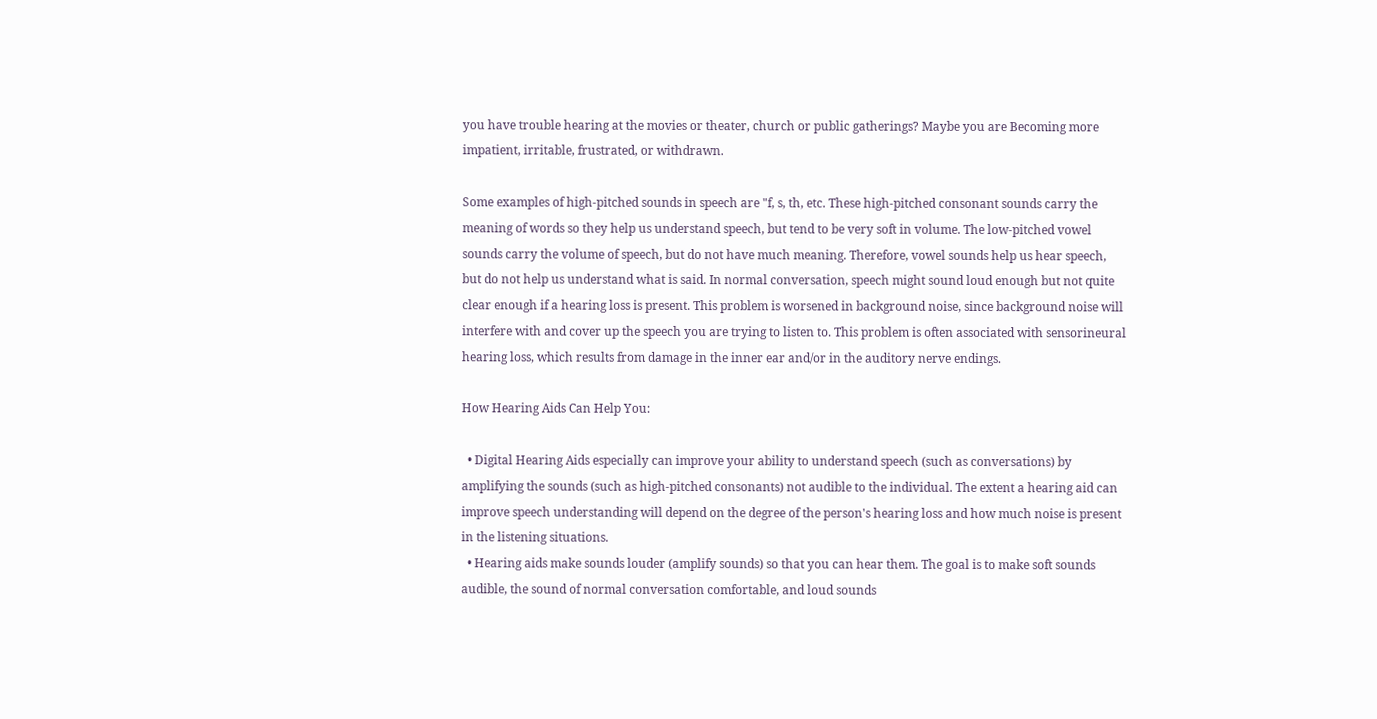you have trouble hearing at the movies or theater, church or public gatherings? Maybe you are Becoming more impatient, irritable, frustrated, or withdrawn.

Some examples of high-pitched sounds in speech are "f, s, th, etc. These high-pitched consonant sounds carry the meaning of words so they help us understand speech, but tend to be very soft in volume. The low-pitched vowel sounds carry the volume of speech, but do not have much meaning. Therefore, vowel sounds help us hear speech, but do not help us understand what is said. In normal conversation, speech might sound loud enough but not quite clear enough if a hearing loss is present. This problem is worsened in background noise, since background noise will interfere with and cover up the speech you are trying to listen to. This problem is often associated with sensorineural hearing loss, which results from damage in the inner ear and/or in the auditory nerve endings.

How Hearing Aids Can Help You:

  • Digital Hearing Aids especially can improve your ability to understand speech (such as conversations) by amplifying the sounds (such as high-pitched consonants) not audible to the individual. The extent a hearing aid can improve speech understanding will depend on the degree of the person's hearing loss and how much noise is present in the listening situations.
  • Hearing aids make sounds louder (amplify sounds) so that you can hear them. The goal is to make soft sounds audible, the sound of normal conversation comfortable, and loud sounds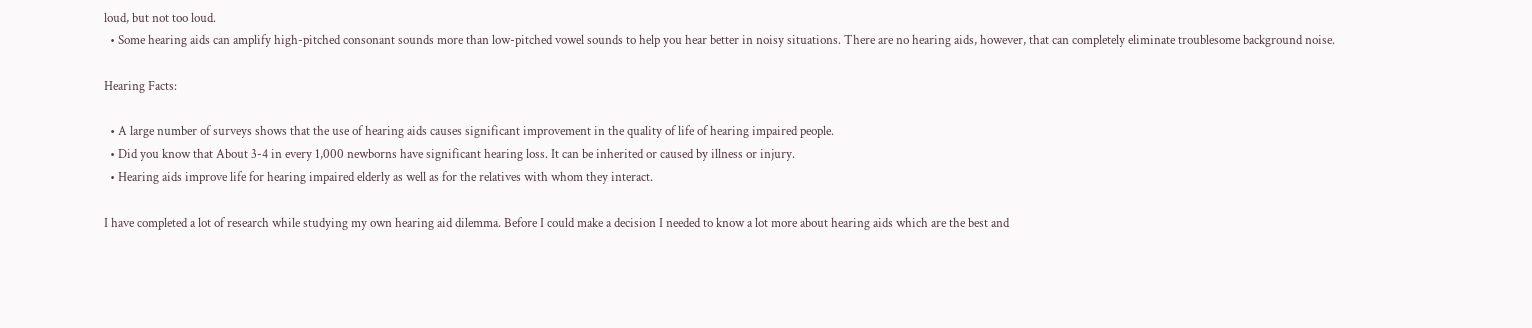loud, but not too loud.
  • Some hearing aids can amplify high-pitched consonant sounds more than low-pitched vowel sounds to help you hear better in noisy situations. There are no hearing aids, however, that can completely eliminate troublesome background noise.

Hearing Facts:

  • A large number of surveys shows that the use of hearing aids causes significant improvement in the quality of life of hearing impaired people.
  • Did you know that About 3-4 in every 1,000 newborns have significant hearing loss. It can be inherited or caused by illness or injury.
  • Hearing aids improve life for hearing impaired elderly as well as for the relatives with whom they interact.

I have completed a lot of research while studying my own hearing aid dilemma. Before I could make a decision I needed to know a lot more about hearing aids which are the best and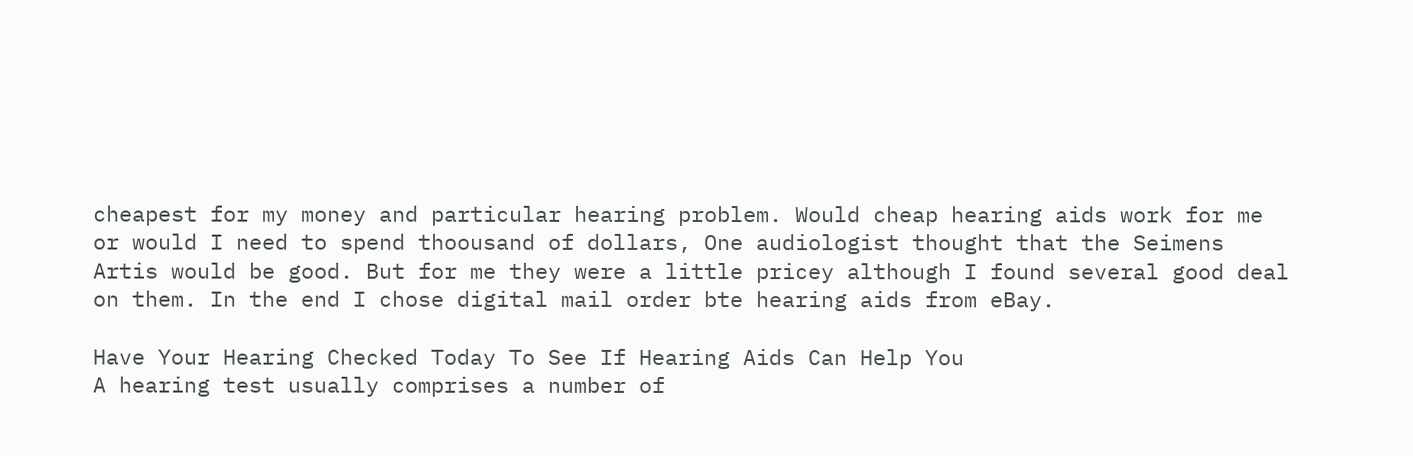cheapest for my money and particular hearing problem. Would cheap hearing aids work for me or would I need to spend thoousand of dollars, One audiologist thought that the Seimens Artis would be good. But for me they were a little pricey although I found several good deal on them. In the end I chose digital mail order bte hearing aids from eBay.

Have Your Hearing Checked Today To See If Hearing Aids Can Help You
A hearing test usually comprises a number of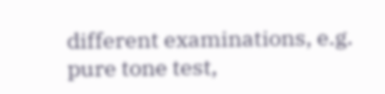different examinations, e.g. pure tone test,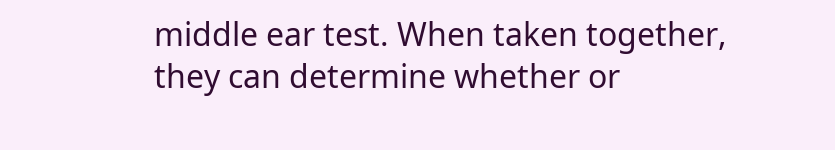middle ear test. When taken together, they can determine whether or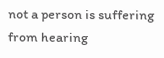not a person is suffering from hearing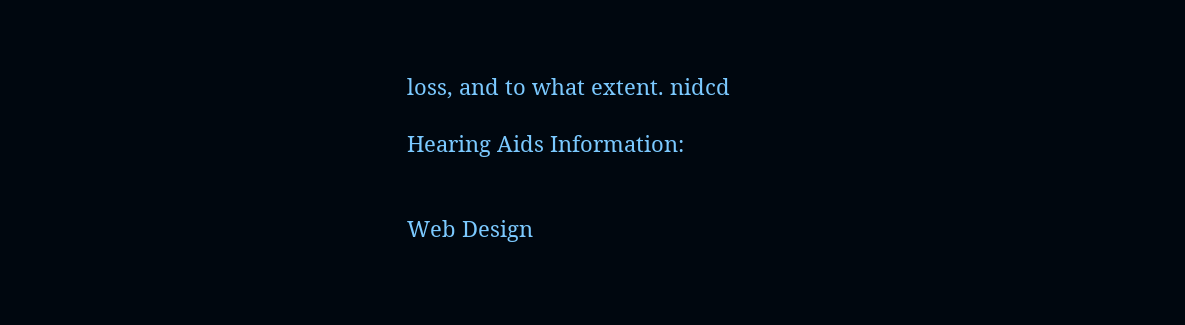loss, and to what extent. nidcd

Hearing Aids Information:


Web Design